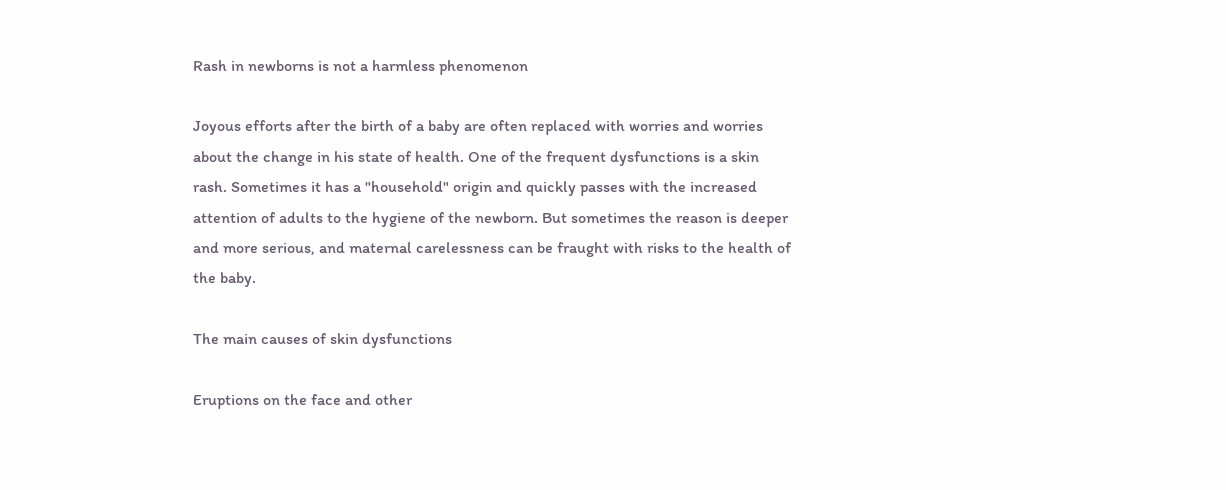Rash in newborns is not a harmless phenomenon

Joyous efforts after the birth of a baby are often replaced with worries and worries about the change in his state of health. One of the frequent dysfunctions is a skin rash. Sometimes it has a "household" origin and quickly passes with the increased attention of adults to the hygiene of the newborn. But sometimes the reason is deeper and more serious, and maternal carelessness can be fraught with risks to the health of the baby.

The main causes of skin dysfunctions

Eruptions on the face and other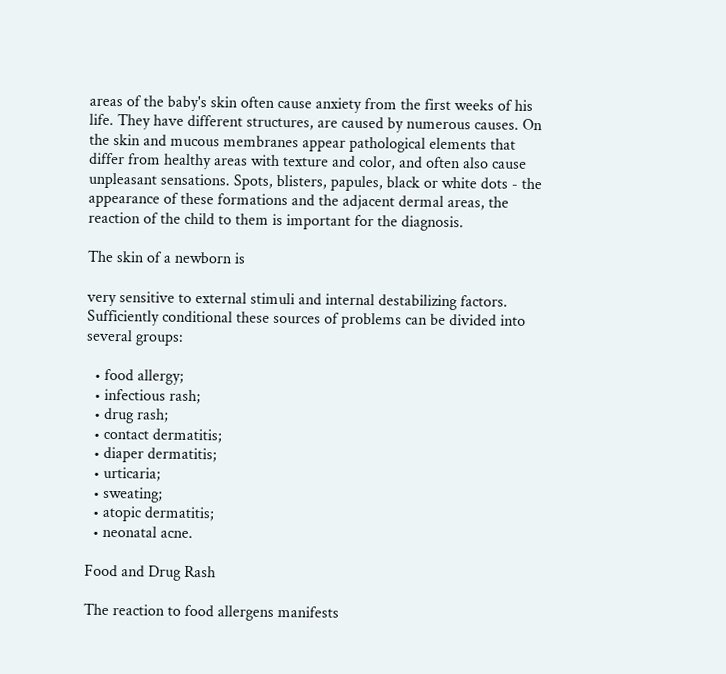areas of the baby's skin often cause anxiety from the first weeks of his life. They have different structures, are caused by numerous causes. On the skin and mucous membranes appear pathological elements that differ from healthy areas with texture and color, and often also cause unpleasant sensations. Spots, blisters, papules, black or white dots - the appearance of these formations and the adjacent dermal areas, the reaction of the child to them is important for the diagnosis.

The skin of a newborn is

very sensitive to external stimuli and internal destabilizing factors. Sufficiently conditional these sources of problems can be divided into several groups:

  • food allergy;
  • infectious rash;
  • drug rash;
  • contact dermatitis;
  • diaper dermatitis;
  • urticaria;
  • sweating;
  • atopic dermatitis;
  • neonatal acne.

Food and Drug Rash

The reaction to food allergens manifests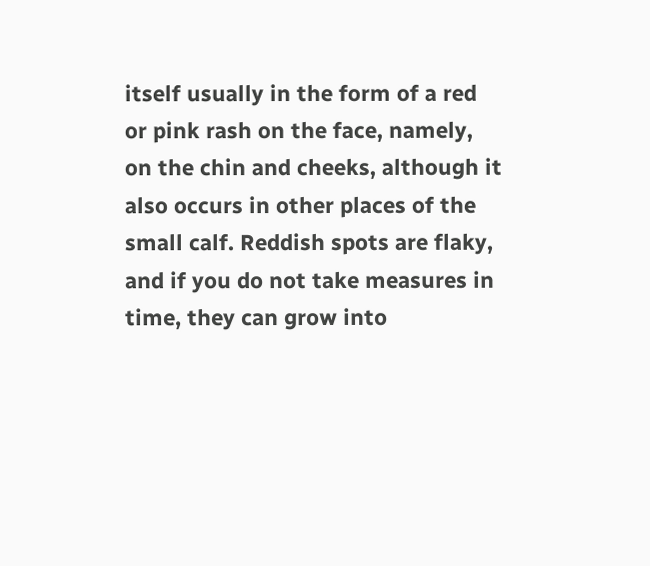itself usually in the form of a red or pink rash on the face, namely, on the chin and cheeks, although it also occurs in other places of the small calf. Reddish spots are flaky, and if you do not take measures in time, they can grow into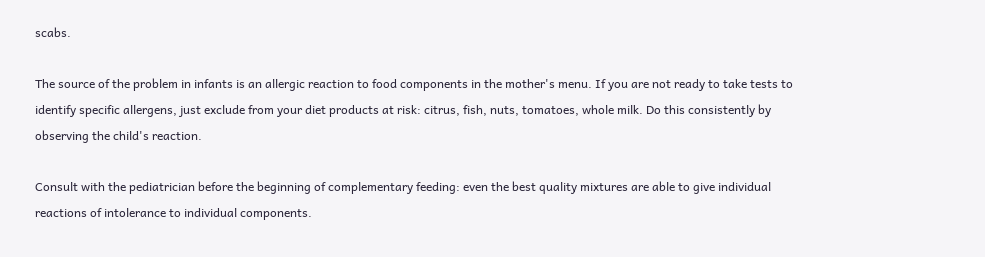scabs.

The source of the problem in infants is an allergic reaction to food components in the mother's menu. If you are not ready to take tests to identify specific allergens, just exclude from your diet products at risk: citrus, fish, nuts, tomatoes, whole milk. Do this consistently by observing the child's reaction.

Consult with the pediatrician before the beginning of complementary feeding: even the best quality mixtures are able to give individual reactions of intolerance to individual components.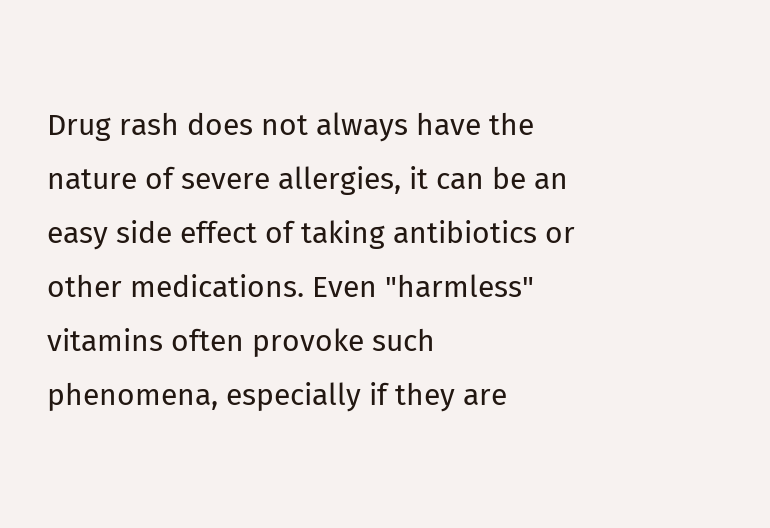Drug rash does not always have the nature of severe allergies, it can be an easy side effect of taking antibiotics or other medications. Even "harmless" vitamins often provoke such phenomena, especially if they are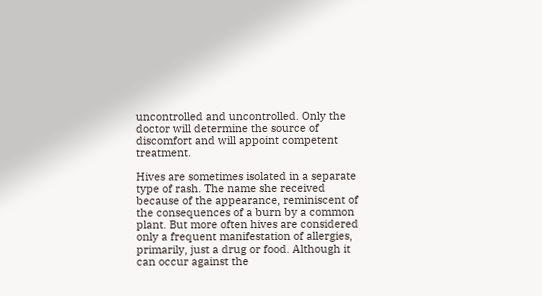uncontrolled and uncontrolled. Only the doctor will determine the source of discomfort and will appoint competent treatment.

Hives are sometimes isolated in a separate type of rash. The name she received because of the appearance, reminiscent of the consequences of a burn by a common plant. But more often hives are considered only a frequent manifestation of allergies, primarily, just a drug or food. Although it can occur against the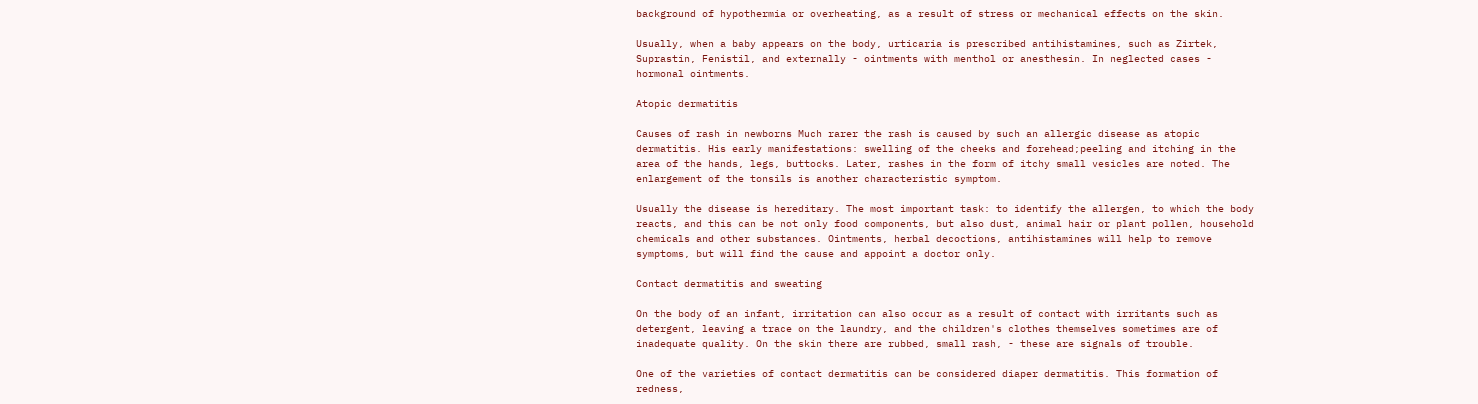background of hypothermia or overheating, as a result of stress or mechanical effects on the skin.

Usually, when a baby appears on the body, urticaria is prescribed antihistamines, such as Zirtek, Suprastin, Fenistil, and externally - ointments with menthol or anesthesin. In neglected cases - hormonal ointments.

Atopic dermatitis

Causes of rash in newborns Much rarer the rash is caused by such an allergic disease as atopic dermatitis. His early manifestations: swelling of the cheeks and forehead;peeling and itching in the area of the hands, legs, buttocks. Later, rashes in the form of itchy small vesicles are noted. The enlargement of the tonsils is another characteristic symptom.

Usually the disease is hereditary. The most important task: to identify the allergen, to which the body reacts, and this can be not only food components, but also dust, animal hair or plant pollen, household chemicals and other substances. Ointments, herbal decoctions, antihistamines will help to remove symptoms, but will find the cause and appoint a doctor only.

Contact dermatitis and sweating

On the body of an infant, irritation can also occur as a result of contact with irritants such as detergent, leaving a trace on the laundry, and the children's clothes themselves sometimes are of inadequate quality. On the skin there are rubbed, small rash, - these are signals of trouble.

One of the varieties of contact dermatitis can be considered diaper dermatitis. This formation of redness,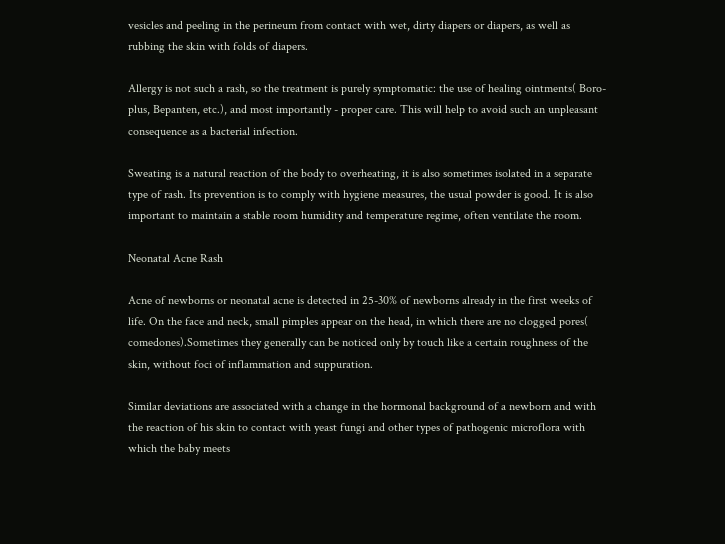vesicles and peeling in the perineum from contact with wet, dirty diapers or diapers, as well as rubbing the skin with folds of diapers.

Allergy is not such a rash, so the treatment is purely symptomatic: the use of healing ointments( Boro-plus, Bepanten, etc.), and most importantly - proper care. This will help to avoid such an unpleasant consequence as a bacterial infection.

Sweating is a natural reaction of the body to overheating, it is also sometimes isolated in a separate type of rash. Its prevention is to comply with hygiene measures, the usual powder is good. It is also important to maintain a stable room humidity and temperature regime, often ventilate the room.

Neonatal Acne Rash

Acne of newborns or neonatal acne is detected in 25-30% of newborns already in the first weeks of life. On the face and neck, small pimples appear on the head, in which there are no clogged pores( comedones).Sometimes they generally can be noticed only by touch like a certain roughness of the skin, without foci of inflammation and suppuration.

Similar deviations are associated with a change in the hormonal background of a newborn and with the reaction of his skin to contact with yeast fungi and other types of pathogenic microflora with which the baby meets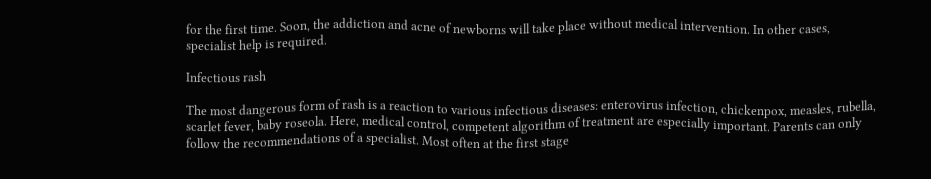for the first time. Soon, the addiction and acne of newborns will take place without medical intervention. In other cases, specialist help is required.

Infectious rash

The most dangerous form of rash is a reaction to various infectious diseases: enterovirus infection, chickenpox, measles, rubella, scarlet fever, baby roseola. Here, medical control, competent algorithm of treatment are especially important. Parents can only follow the recommendations of a specialist. Most often at the first stage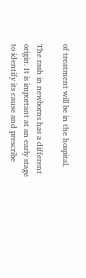of treatment will be in the hospital.

The rash in newborns has a different origin. It is important at an early stage to identify its cause and prescribe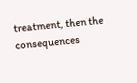treatment, then the consequences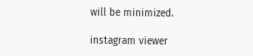will be minimized.

instagram viewer